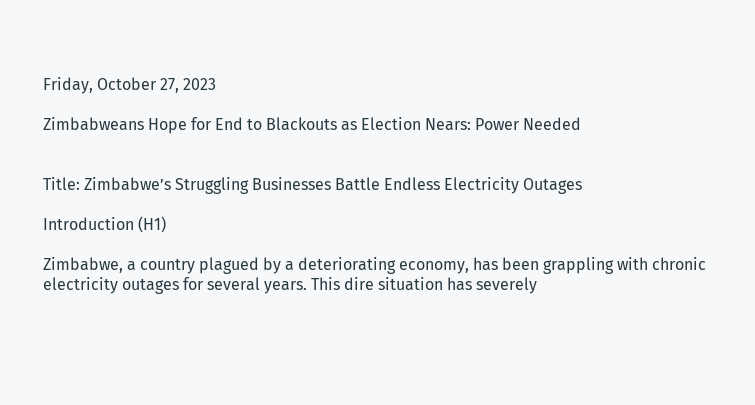Friday, October 27, 2023

Zimbabweans Hope for End to Blackouts as Election Nears: Power Needed


Title: Zimbabwe’s Struggling Businesses Battle Endless Electricity Outages

Introduction (H1)

Zimbabwe, a country plagued by a deteriorating economy, has been grappling with chronic electricity outages for several years. This dire situation has severely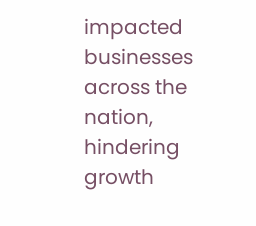impacted businesses across the nation, hindering growth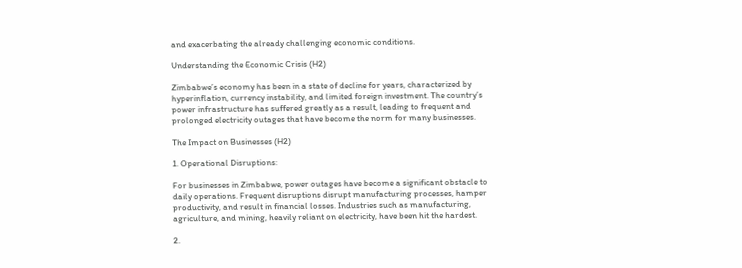and exacerbating the already challenging economic conditions.

Understanding the Economic Crisis (H2)

Zimbabwe’s economy has been in a state of decline for years, characterized by hyperinflation, currency instability, and limited foreign investment. The country’s power infrastructure has suffered greatly as a result, leading to frequent and prolonged electricity outages that have become the norm for many businesses.

The Impact on Businesses (H2)

1. Operational Disruptions:

For businesses in Zimbabwe, power outages have become a significant obstacle to daily operations. Frequent disruptions disrupt manufacturing processes, hamper productivity, and result in financial losses. Industries such as manufacturing, agriculture, and mining, heavily reliant on electricity, have been hit the hardest.

2.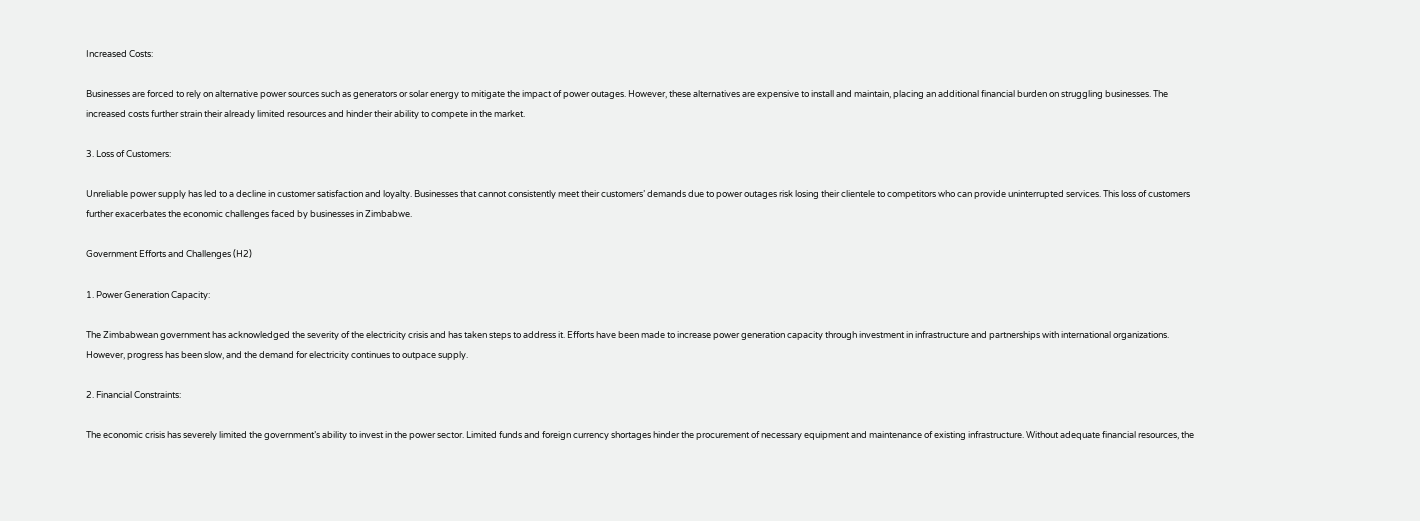Increased Costs:

Businesses are forced to rely on alternative power sources such as generators or solar energy to mitigate the impact of power outages. However, these alternatives are expensive to install and maintain, placing an additional financial burden on struggling businesses. The increased costs further strain their already limited resources and hinder their ability to compete in the market.

3. Loss of Customers:

Unreliable power supply has led to a decline in customer satisfaction and loyalty. Businesses that cannot consistently meet their customers’ demands due to power outages risk losing their clientele to competitors who can provide uninterrupted services. This loss of customers further exacerbates the economic challenges faced by businesses in Zimbabwe.

Government Efforts and Challenges (H2)

1. Power Generation Capacity:

The Zimbabwean government has acknowledged the severity of the electricity crisis and has taken steps to address it. Efforts have been made to increase power generation capacity through investment in infrastructure and partnerships with international organizations. However, progress has been slow, and the demand for electricity continues to outpace supply.

2. Financial Constraints:

The economic crisis has severely limited the government’s ability to invest in the power sector. Limited funds and foreign currency shortages hinder the procurement of necessary equipment and maintenance of existing infrastructure. Without adequate financial resources, the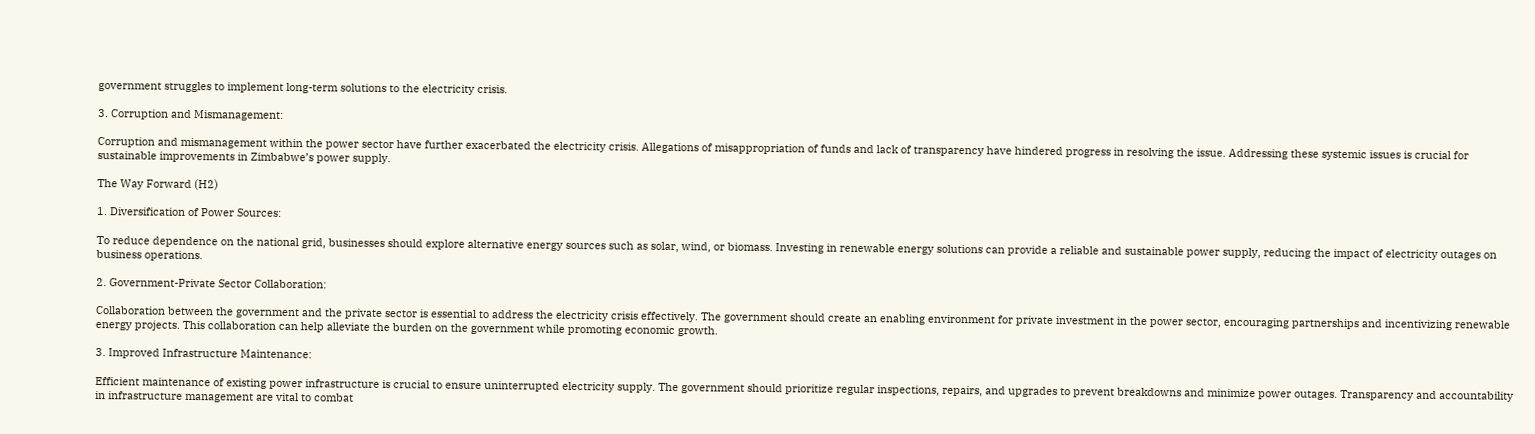government struggles to implement long-term solutions to the electricity crisis.

3. Corruption and Mismanagement:

Corruption and mismanagement within the power sector have further exacerbated the electricity crisis. Allegations of misappropriation of funds and lack of transparency have hindered progress in resolving the issue. Addressing these systemic issues is crucial for sustainable improvements in Zimbabwe’s power supply.

The Way Forward (H2)

1. Diversification of Power Sources:

To reduce dependence on the national grid, businesses should explore alternative energy sources such as solar, wind, or biomass. Investing in renewable energy solutions can provide a reliable and sustainable power supply, reducing the impact of electricity outages on business operations.

2. Government-Private Sector Collaboration:

Collaboration between the government and the private sector is essential to address the electricity crisis effectively. The government should create an enabling environment for private investment in the power sector, encouraging partnerships and incentivizing renewable energy projects. This collaboration can help alleviate the burden on the government while promoting economic growth.

3. Improved Infrastructure Maintenance:

Efficient maintenance of existing power infrastructure is crucial to ensure uninterrupted electricity supply. The government should prioritize regular inspections, repairs, and upgrades to prevent breakdowns and minimize power outages. Transparency and accountability in infrastructure management are vital to combat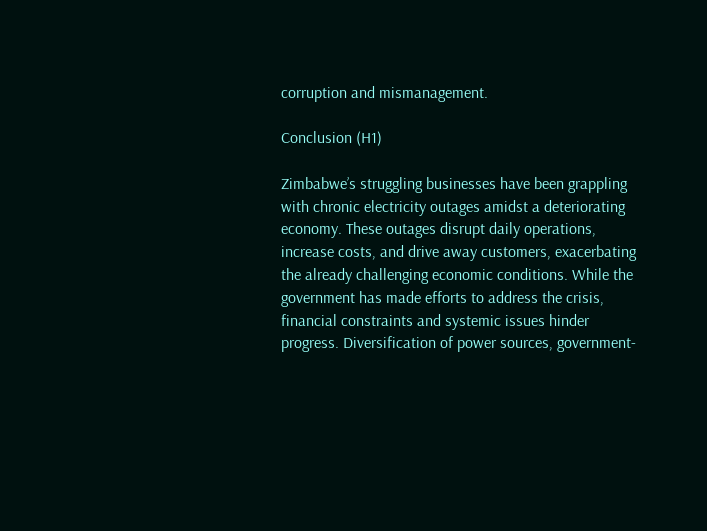corruption and mismanagement.

Conclusion (H1)

Zimbabwe’s struggling businesses have been grappling with chronic electricity outages amidst a deteriorating economy. These outages disrupt daily operations, increase costs, and drive away customers, exacerbating the already challenging economic conditions. While the government has made efforts to address the crisis, financial constraints and systemic issues hinder progress. Diversification of power sources, government-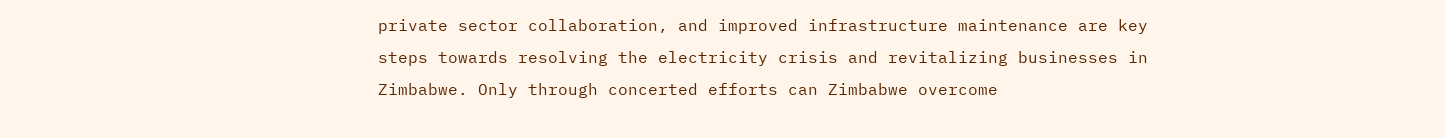private sector collaboration, and improved infrastructure maintenance are key steps towards resolving the electricity crisis and revitalizing businesses in Zimbabwe. Only through concerted efforts can Zimbabwe overcome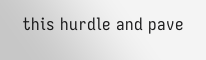this hurdle and pave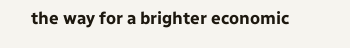the way for a brighter economic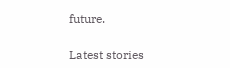future.

Latest stories